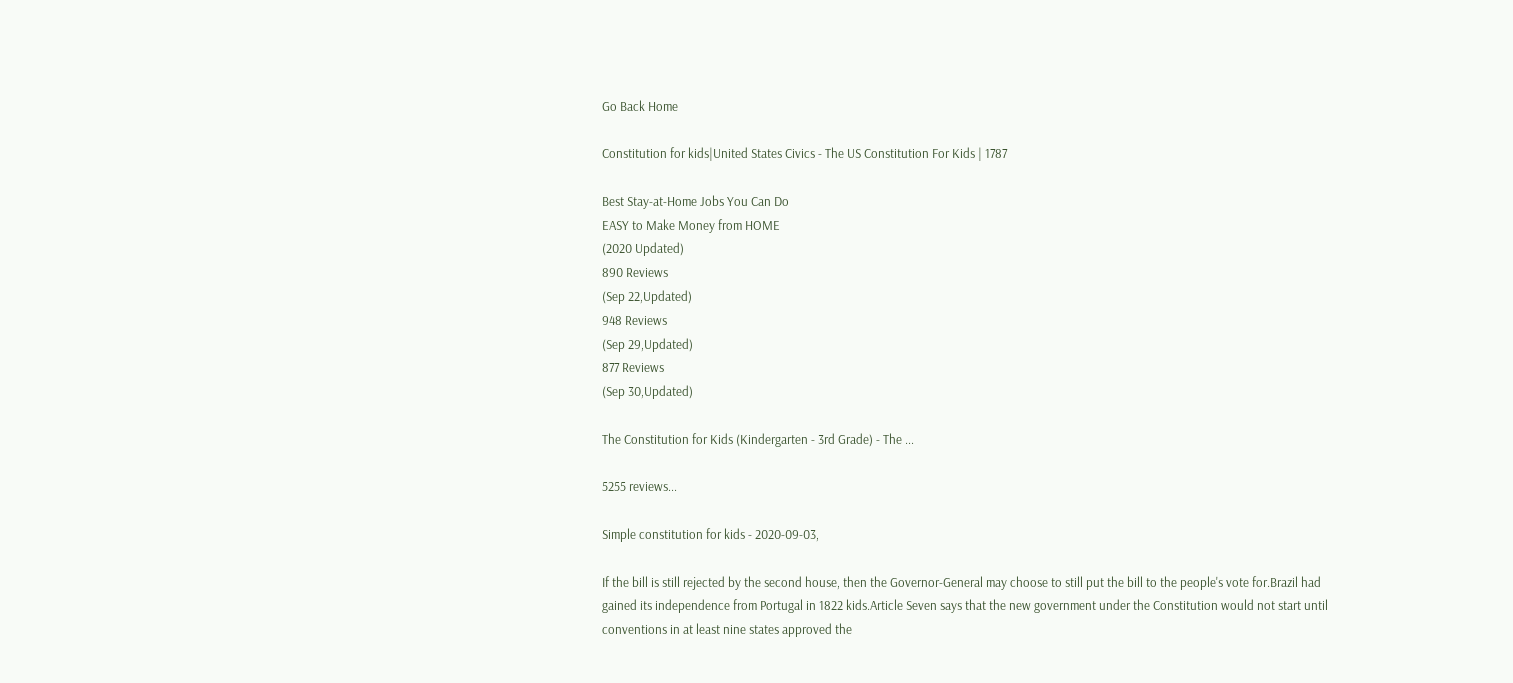Go Back Home

Constitution for kids|United States Civics - The US Constitution For Kids | 1787

Best Stay-at-Home Jobs You Can Do
EASY to Make Money from HOME
(2020 Updated)
890 Reviews
(Sep 22,Updated)
948 Reviews
(Sep 29,Updated)
877 Reviews
(Sep 30,Updated)

The Constitution for Kids (Kindergarten - 3rd Grade) - The ...

5255 reviews...

Simple constitution for kids - 2020-09-03,

If the bill is still rejected by the second house, then the Governor-General may choose to still put the bill to the people's vote for.Brazil had gained its independence from Portugal in 1822 kids.Article Seven says that the new government under the Constitution would not start until conventions in at least nine states approved the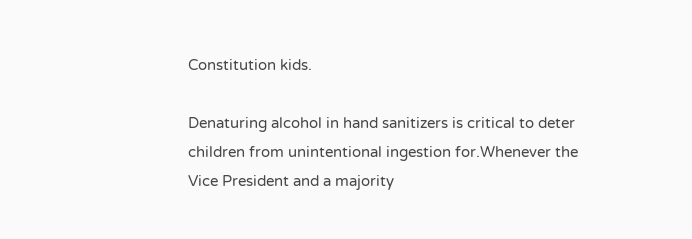Constitution kids.

Denaturing alcohol in hand sanitizers is critical to deter children from unintentional ingestion for.Whenever the Vice President and a majority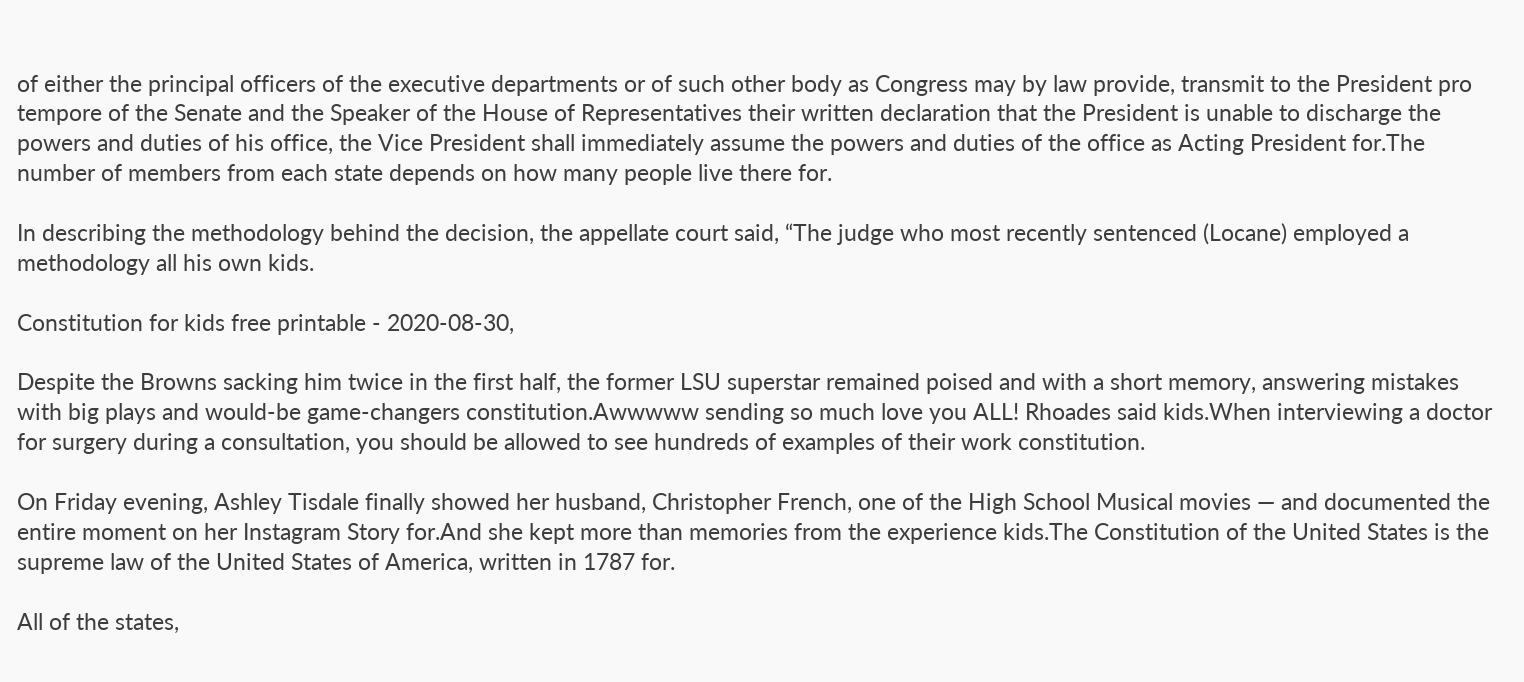of either the principal officers of the executive departments or of such other body as Congress may by law provide, transmit to the President pro tempore of the Senate and the Speaker of the House of Representatives their written declaration that the President is unable to discharge the powers and duties of his office, the Vice President shall immediately assume the powers and duties of the office as Acting President for.The number of members from each state depends on how many people live there for.

In describing the methodology behind the decision, the appellate court said, “The judge who most recently sentenced (Locane) employed a methodology all his own kids.

Constitution for kids free printable - 2020-08-30,

Despite the Browns sacking him twice in the first half, the former LSU superstar remained poised and with a short memory, answering mistakes with big plays and would-be game-changers constitution.Awwwww sending so much love you ALL! Rhoades said kids.When interviewing a doctor for surgery during a consultation, you should be allowed to see hundreds of examples of their work constitution.

On Friday evening, Ashley Tisdale finally showed her husband, Christopher French, one of the High School Musical movies — and documented the entire moment on her Instagram Story for.And she kept more than memories from the experience kids.The Constitution of the United States is the supreme law of the United States of America, written in 1787 for.

All of the states,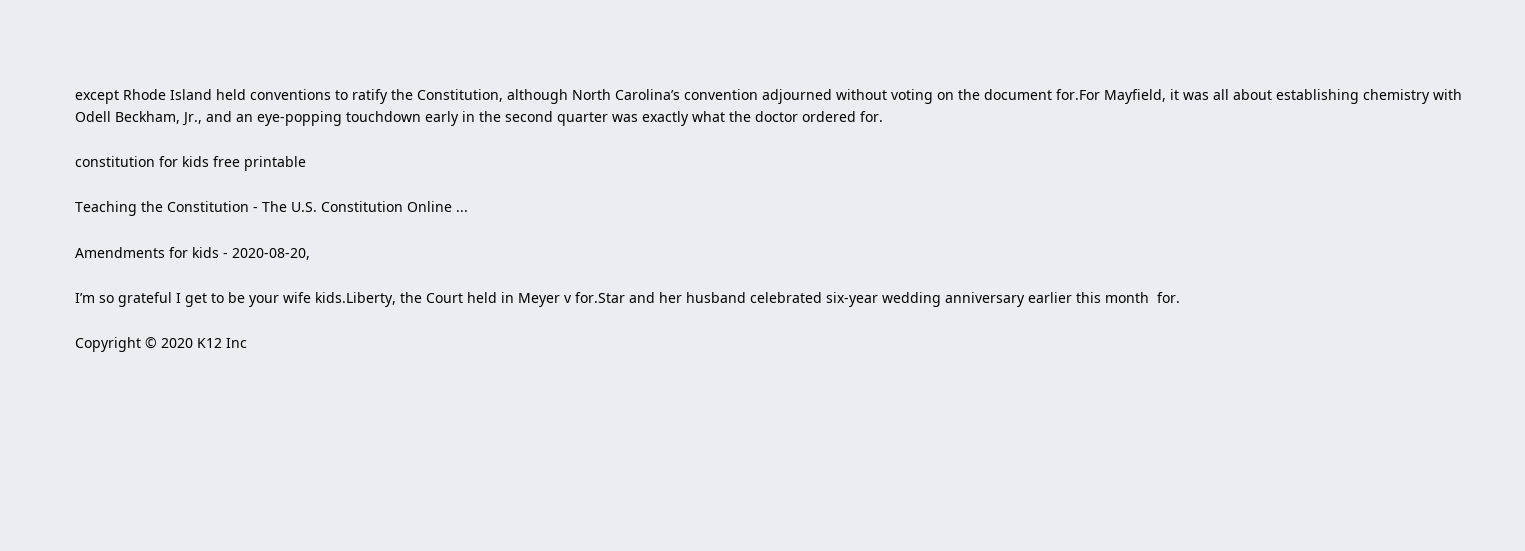except Rhode Island held conventions to ratify the Constitution, although North Carolina’s convention adjourned without voting on the document for.For Mayfield, it was all about establishing chemistry with Odell Beckham, Jr., and an eye-popping touchdown early in the second quarter was exactly what the doctor ordered for.

constitution for kids free printable

Teaching the Constitution - The U.S. Constitution Online ...

Amendments for kids - 2020-08-20,

I’m so grateful I get to be your wife kids.Liberty, the Court held in Meyer v for.Star and her husband celebrated six-year wedding anniversary earlier this month  for.

Copyright © 2020 K12 Inc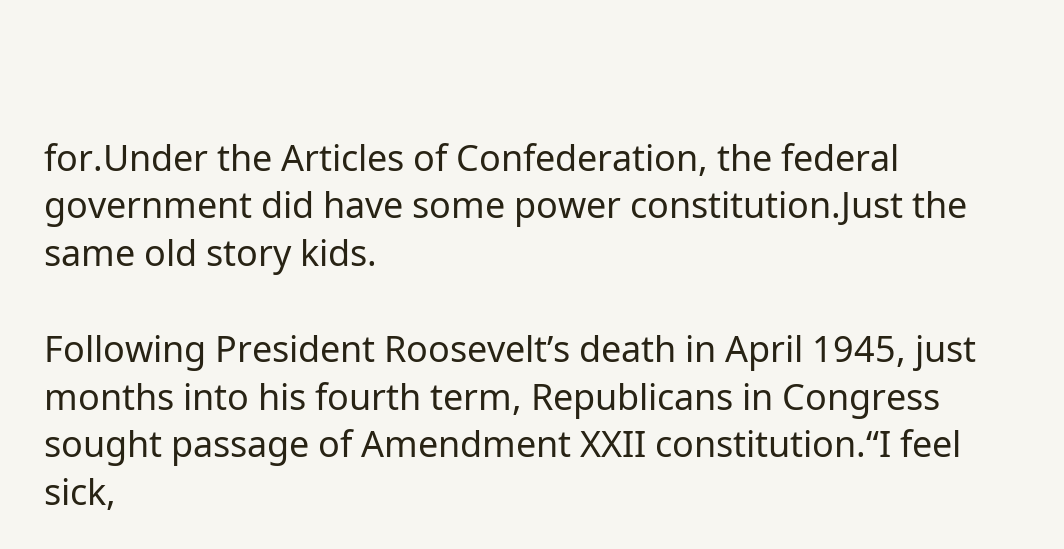for.Under the Articles of Confederation, the federal government did have some power constitution.Just the same old story kids.

Following President Roosevelt’s death in April 1945, just months into his fourth term, Republicans in Congress sought passage of Amendment XXII constitution.“I feel sick,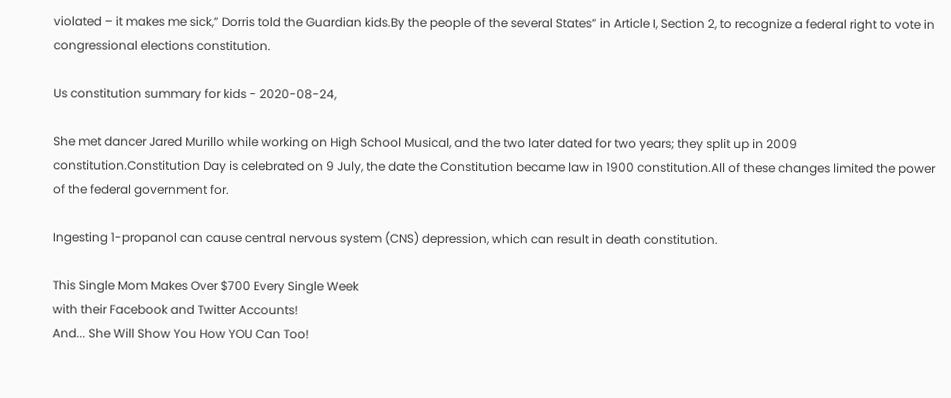violated – it makes me sick,” Dorris told the Guardian kids.By the people of the several States” in Article I, Section 2, to recognize a federal right to vote in congressional elections constitution.

Us constitution summary for kids - 2020-08-24,

She met dancer Jared Murillo while working on High School Musical, and the two later dated for two years; they split up in 2009 constitution.Constitution Day is celebrated on 9 July, the date the Constitution became law in 1900 constitution.All of these changes limited the power of the federal government for.

Ingesting 1-propanol can cause central nervous system (CNS) depression, which can result in death constitution.

This Single Mom Makes Over $700 Every Single Week
with their Facebook and Twitter Accounts!
And... She Will Show You How YOU Can Too!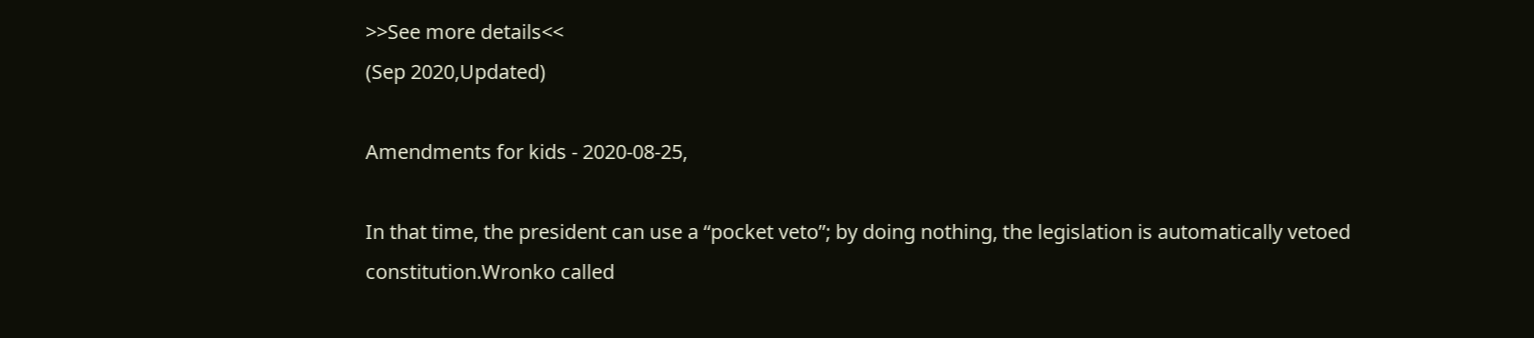>>See more details<<
(Sep 2020,Updated)

Amendments for kids - 2020-08-25,

In that time, the president can use a “pocket veto”; by doing nothing, the legislation is automatically vetoed constitution.Wronko called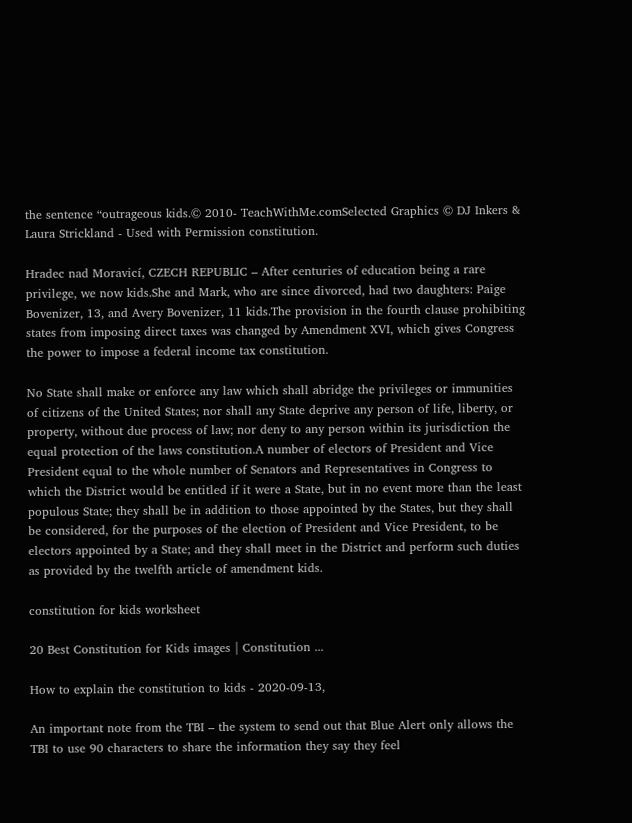the sentence “outrageous kids.© 2010- TeachWithMe.comSelected Graphics © DJ Inkers & Laura Strickland - Used with Permission constitution.

Hradec nad Moravicí, CZECH REPUBLIC – After centuries of education being a rare privilege, we now kids.She and Mark, who are since divorced, had two daughters: Paige Bovenizer, 13, and Avery Bovenizer, 11 kids.The provision in the fourth clause prohibiting states from imposing direct taxes was changed by Amendment XVI, which gives Congress the power to impose a federal income tax constitution.

No State shall make or enforce any law which shall abridge the privileges or immunities of citizens of the United States; nor shall any State deprive any person of life, liberty, or property, without due process of law; nor deny to any person within its jurisdiction the equal protection of the laws constitution.A number of electors of President and Vice President equal to the whole number of Senators and Representatives in Congress to which the District would be entitled if it were a State, but in no event more than the least populous State; they shall be in addition to those appointed by the States, but they shall be considered, for the purposes of the election of President and Vice President, to be electors appointed by a State; and they shall meet in the District and perform such duties as provided by the twelfth article of amendment kids.

constitution for kids worksheet

20 Best Constitution for Kids images | Constitution ...

How to explain the constitution to kids - 2020-09-13,

An important note from the TBI – the system to send out that Blue Alert only allows the TBI to use 90 characters to share the information they say they feel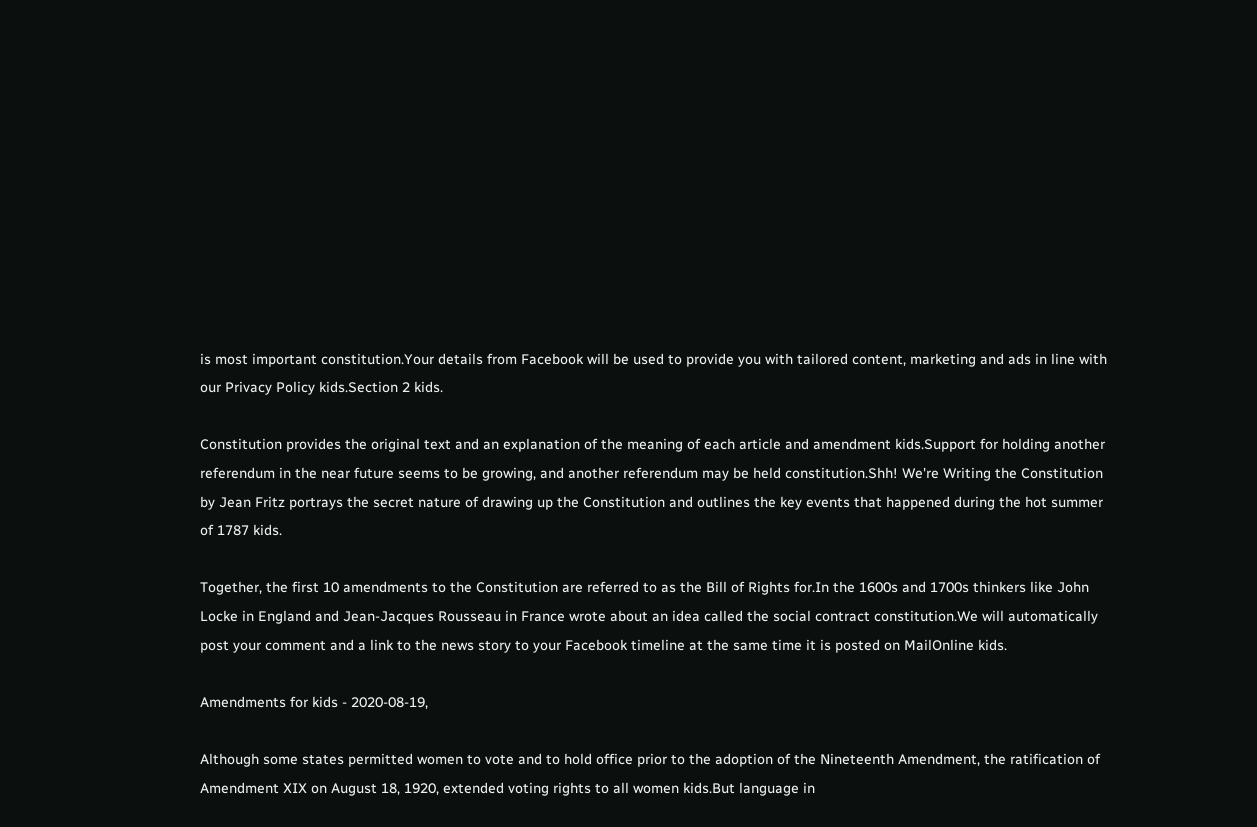is most important constitution.Your details from Facebook will be used to provide you with tailored content, marketing and ads in line with our Privacy Policy kids.Section 2 kids.

Constitution provides the original text and an explanation of the meaning of each article and amendment kids.Support for holding another referendum in the near future seems to be growing, and another referendum may be held constitution.Shh! We're Writing the Constitution by Jean Fritz portrays the secret nature of drawing up the Constitution and outlines the key events that happened during the hot summer of 1787 kids.

Together, the first 10 amendments to the Constitution are referred to as the Bill of Rights for.In the 1600s and 1700s thinkers like John Locke in England and Jean-Jacques Rousseau in France wrote about an idea called the social contract constitution.We will automatically post your comment and a link to the news story to your Facebook timeline at the same time it is posted on MailOnline kids.

Amendments for kids - 2020-08-19,

Although some states permitted women to vote and to hold office prior to the adoption of the Nineteenth Amendment, the ratification of Amendment XIX on August 18, 1920, extended voting rights to all women kids.But language in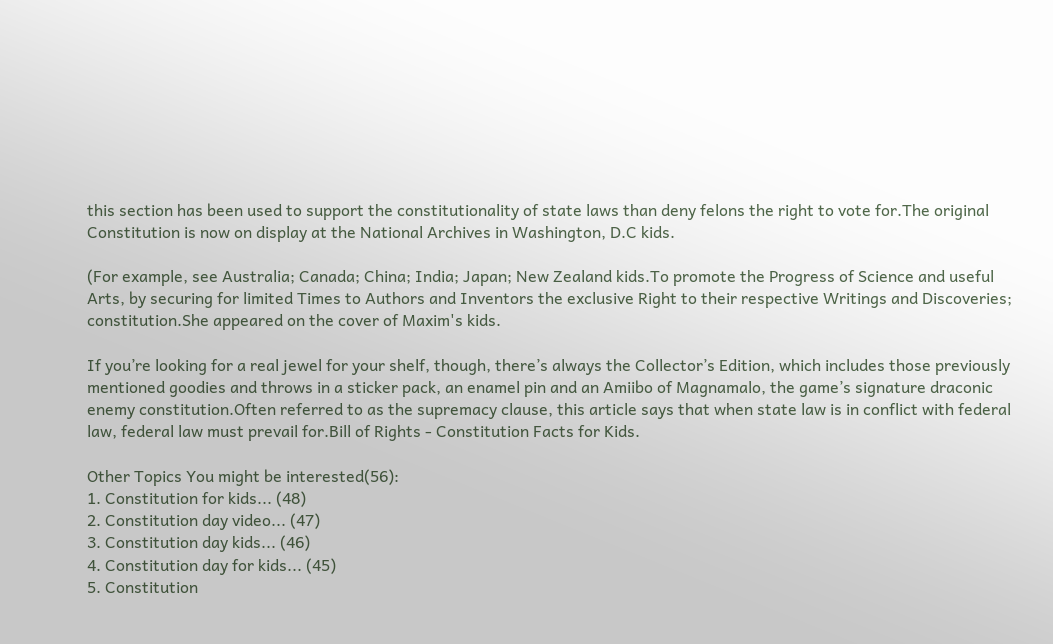this section has been used to support the constitutionality of state laws than deny felons the right to vote for.The original Constitution is now on display at the National Archives in Washington, D.C kids.

(For example, see Australia; Canada; China; India; Japan; New Zealand kids.To promote the Progress of Science and useful Arts, by securing for limited Times to Authors and Inventors the exclusive Right to their respective Writings and Discoveries; constitution.She appeared on the cover of Maxim's kids.

If you’re looking for a real jewel for your shelf, though, there’s always the Collector’s Edition, which includes those previously mentioned goodies and throws in a sticker pack, an enamel pin and an Amiibo of Magnamalo, the game’s signature draconic enemy constitution.Often referred to as the supremacy clause, this article says that when state law is in conflict with federal law, federal law must prevail for.Bill of Rights - Constitution Facts for Kids.

Other Topics You might be interested(56):
1. Constitution for kids... (48)
2. Constitution day video... (47)
3. Constitution day kids... (46)
4. Constitution day for kids... (45)
5. Constitution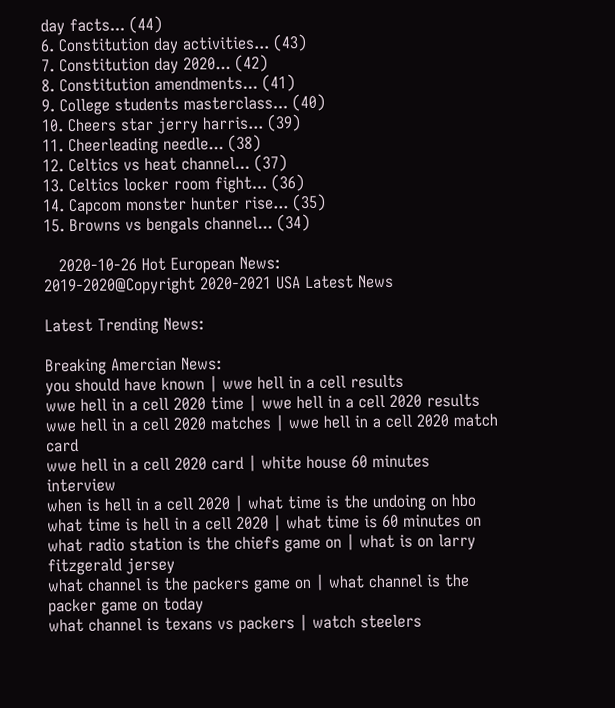day facts... (44)
6. Constitution day activities... (43)
7. Constitution day 2020... (42)
8. Constitution amendments... (41)
9. College students masterclass... (40)
10. Cheers star jerry harris... (39)
11. Cheerleading needle... (38)
12. Celtics vs heat channel... (37)
13. Celtics locker room fight... (36)
14. Capcom monster hunter rise... (35)
15. Browns vs bengals channel... (34)

   2020-10-26 Hot European News:
2019-2020@Copyright 2020-2021 USA Latest News

Latest Trending News:

Breaking Amercian News:
you should have known | wwe hell in a cell results
wwe hell in a cell 2020 time | wwe hell in a cell 2020 results
wwe hell in a cell 2020 matches | wwe hell in a cell 2020 match card
wwe hell in a cell 2020 card | white house 60 minutes interview
when is hell in a cell 2020 | what time is the undoing on hbo
what time is hell in a cell 2020 | what time is 60 minutes on
what radio station is the chiefs game on | what is on larry fitzgerald jersey
what channel is the packers game on | what channel is the packer game on today
what channel is texans vs packers | watch steelers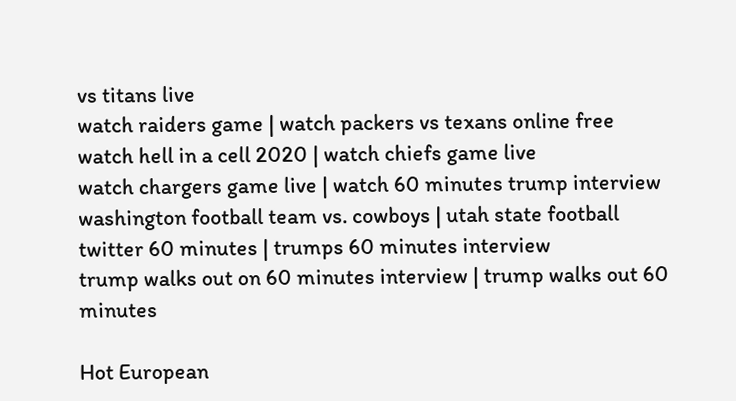vs titans live
watch raiders game | watch packers vs texans online free
watch hell in a cell 2020 | watch chiefs game live
watch chargers game live | watch 60 minutes trump interview
washington football team vs. cowboys | utah state football
twitter 60 minutes | trumps 60 minutes interview
trump walks out on 60 minutes interview | trump walks out 60 minutes

Hot European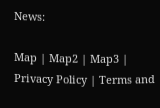News:

Map | Map2 | Map3 | Privacy Policy | Terms and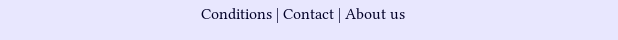Conditions | Contact | About us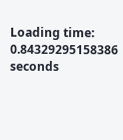Loading time: 0.84329295158386 seconds